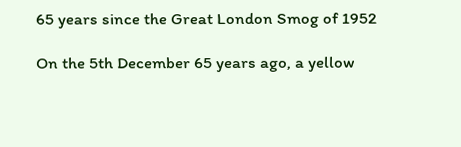65 years since the Great London Smog of 1952

On the 5th December 65 years ago, a yellow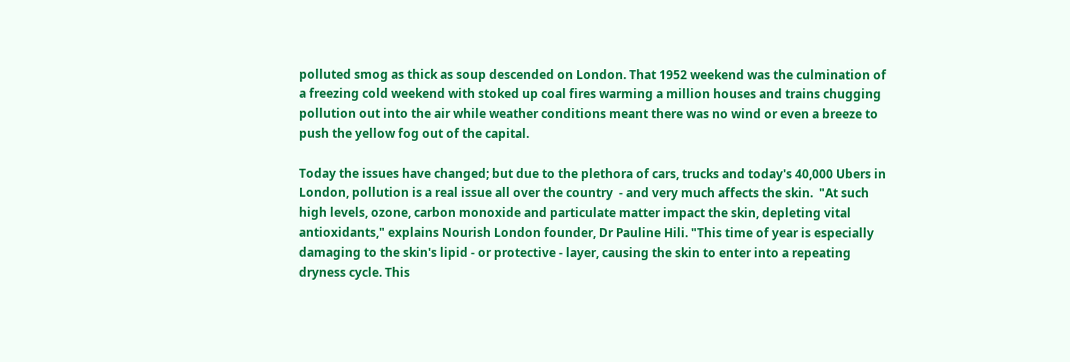polluted smog as thick as soup descended on London. That 1952 weekend was the culmination of a freezing cold weekend with stoked up coal fires warming a million houses and trains chugging pollution out into the air while weather conditions meant there was no wind or even a breeze to push the yellow fog out of the capital.

Today the issues have changed; but due to the plethora of cars, trucks and today's 40,000 Ubers in London, pollution is a real issue all over the country  - and very much affects the skin.  "At such high levels, ozone, carbon monoxide and particulate matter impact the skin, depleting vital antioxidants," explains Nourish London founder, Dr Pauline Hili. "This time of year is especially damaging to the skin's lipid - or protective - layer, causing the skin to enter into a repeating dryness cycle. This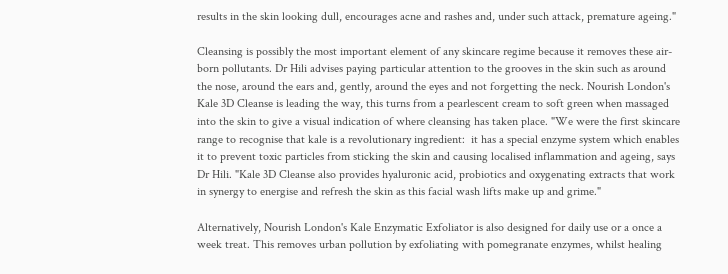results in the skin looking dull, encourages acne and rashes and, under such attack, premature ageing."

Cleansing is possibly the most important element of any skincare regime because it removes these air-born pollutants. Dr Hili advises paying particular attention to the grooves in the skin such as around the nose, around the ears and, gently, around the eyes and not forgetting the neck. Nourish London's Kale 3D Cleanse is leading the way, this turns from a pearlescent cream to soft green when massaged into the skin to give a visual indication of where cleansing has taken place. "We were the first skincare range to recognise that kale is a revolutionary ingredient:  it has a special enzyme system which enables it to prevent toxic particles from sticking the skin and causing localised inflammation and ageing, says Dr Hili. "Kale 3D Cleanse also provides hyaluronic acid, probiotics and oxygenating extracts that work in synergy to energise and refresh the skin as this facial wash lifts make up and grime."

Alternatively, Nourish London's Kale Enzymatic Exfoliator is also designed for daily use or a once a week treat. This removes urban pollution by exfoliating with pomegranate enzymes, whilst healing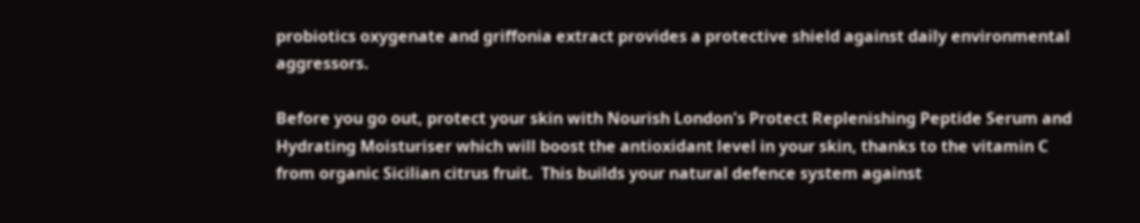probiotics oxygenate and griffonia extract provides a protective shield against daily environmental aggressors.

Before you go out, protect your skin with Nourish London's Protect Replenishing Peptide Serum and Hydrating Moisturiser which will boost the antioxidant level in your skin, thanks to the vitamin C  from organic Sicilian citrus fruit.  This builds your natural defence system against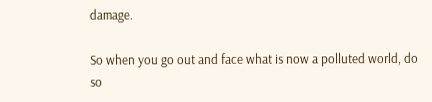damage.

So when you go out and face what is now a polluted world, do so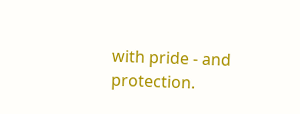with pride - and protection.